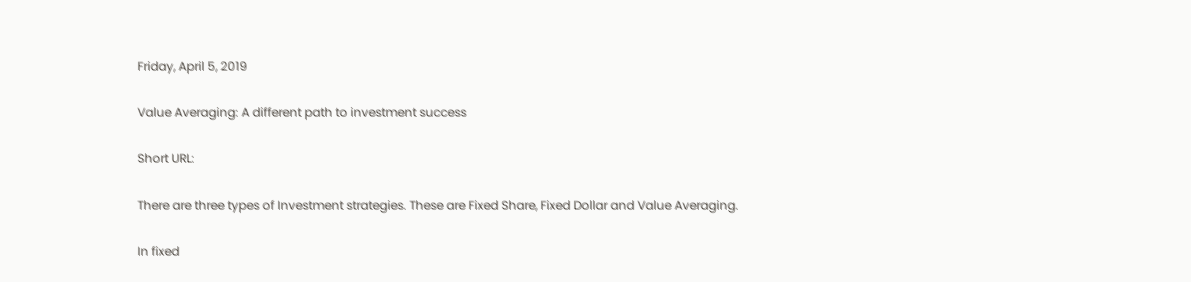Friday, April 5, 2019

Value Averaging: A different path to investment success

Short URL:

There are three types of Investment strategies. These are Fixed Share, Fixed Dollar and Value Averaging.

In fixed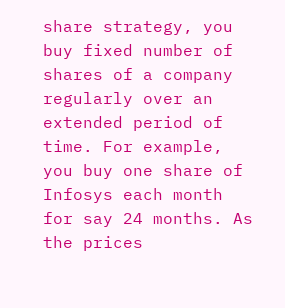share strategy, you buy fixed number of shares of a company regularly over an extended period of time. For example, you buy one share of Infosys each month for say 24 months. As the prices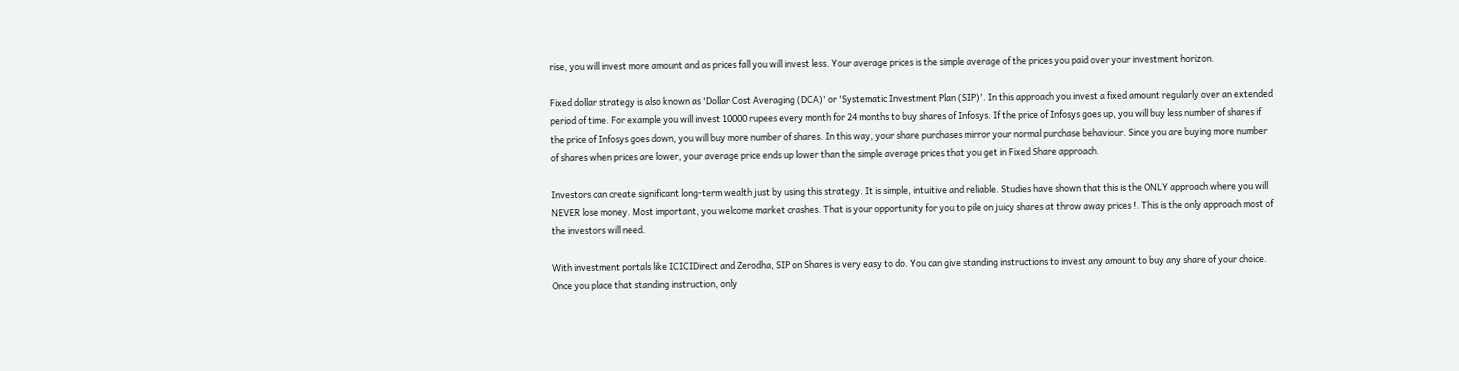rise, you will invest more amount and as prices fall you will invest less. Your average prices is the simple average of the prices you paid over your investment horizon.

Fixed dollar strategy is also known as 'Dollar Cost Averaging (DCA)' or 'Systematic Investment Plan (SIP)'. In this approach you invest a fixed amount regularly over an extended period of time. For example you will invest 10000 rupees every month for 24 months to buy shares of Infosys. If the price of Infosys goes up, you will buy less number of shares if the price of Infosys goes down, you will buy more number of shares. In this way, your share purchases mirror your normal purchase behaviour. Since you are buying more number of shares when prices are lower, your average price ends up lower than the simple average prices that you get in Fixed Share approach.

Investors can create significant long-term wealth just by using this strategy. It is simple, intuitive and reliable. Studies have shown that this is the ONLY approach where you will NEVER lose money. Most important, you welcome market crashes. That is your opportunity for you to pile on juicy shares at throw away prices !. This is the only approach most of the investors will need.

With investment portals like ICICIDirect and Zerodha, SIP on Shares is very easy to do. You can give standing instructions to invest any amount to buy any share of your choice. Once you place that standing instruction, only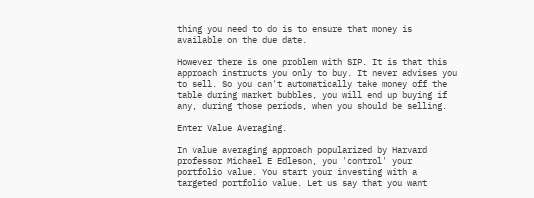thing you need to do is to ensure that money is available on the due date.

However there is one problem with SIP. It is that this approach instructs you only to buy. It never advises you to sell. So you can't automatically take money off the table during market bubbles, you will end up buying if any, during those periods, when you should be selling.

Enter Value Averaging.

In value averaging approach popularized by Harvard professor Michael E Edleson, you 'control' your portfolio value. You start your investing with a targeted portfolio value. Let us say that you want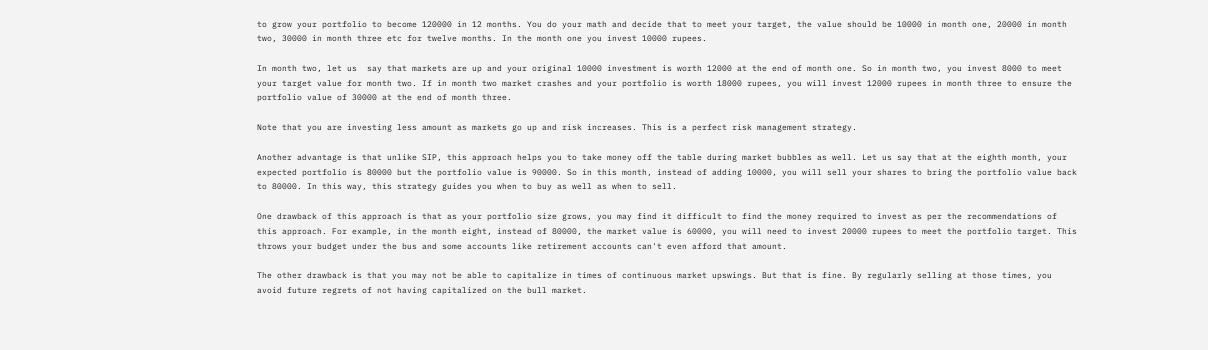to grow your portfolio to become 120000 in 12 months. You do your math and decide that to meet your target, the value should be 10000 in month one, 20000 in month two, 30000 in month three etc for twelve months. In the month one you invest 10000 rupees.

In month two, let us  say that markets are up and your original 10000 investment is worth 12000 at the end of month one. So in month two, you invest 8000 to meet your target value for month two. If in month two market crashes and your portfolio is worth 18000 rupees, you will invest 12000 rupees in month three to ensure the portfolio value of 30000 at the end of month three.

Note that you are investing less amount as markets go up and risk increases. This is a perfect risk management strategy.

Another advantage is that unlike SIP, this approach helps you to take money off the table during market bubbles as well. Let us say that at the eighth month, your expected portfolio is 80000 but the portfolio value is 90000. So in this month, instead of adding 10000, you will sell your shares to bring the portfolio value back to 80000. In this way, this strategy guides you when to buy as well as when to sell.

One drawback of this approach is that as your portfolio size grows, you may find it difficult to find the money required to invest as per the recommendations of this approach. For example, in the month eight, instead of 80000, the market value is 60000, you will need to invest 20000 rupees to meet the portfolio target. This throws your budget under the bus and some accounts like retirement accounts can't even afford that amount.

The other drawback is that you may not be able to capitalize in times of continuous market upswings. But that is fine. By regularly selling at those times, you avoid future regrets of not having capitalized on the bull market.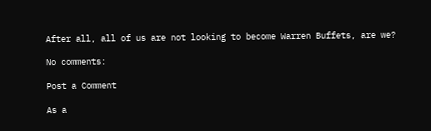After all, all of us are not looking to become Warren Buffets, are we?

No comments:

Post a Comment

As a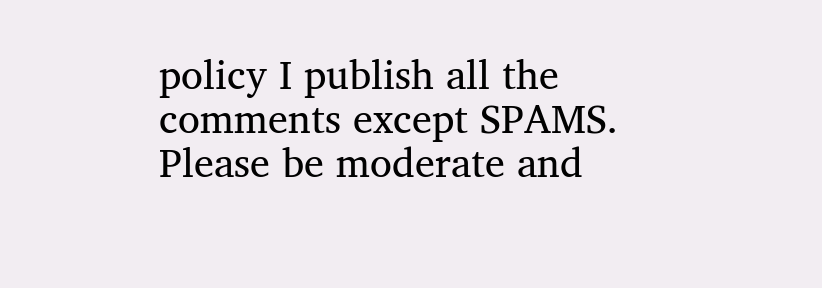policy I publish all the comments except SPAMS. Please be moderate and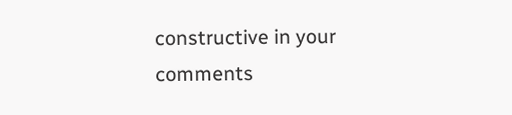constructive in your comments